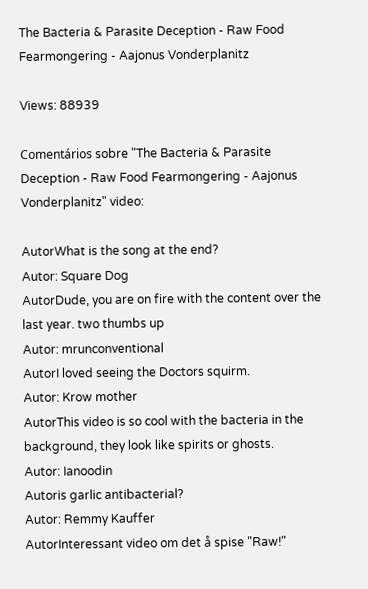The Bacteria & Parasite Deception - Raw Food Fearmongering - Aajonus Vonderplanitz

Views: 88939

Comentários sobre "The Bacteria & Parasite Deception - Raw Food Fearmongering - Aajonus Vonderplanitz" video:

AutorWhat is the song at the end?
Autor: Square Dog
AutorDude, you are on fire with the content over the last year. two thumbs up
Autor: mrunconventional
AutorI loved seeing the Doctors squirm.
Autor: Krow mother
AutorThis video is so cool with the bacteria in the background, they look like spirits or ghosts.
Autor: Ianoodin
Autoris garlic antibacterial?
Autor: Remmy Kauffer
AutorInteressant video om det å spise "Raw!"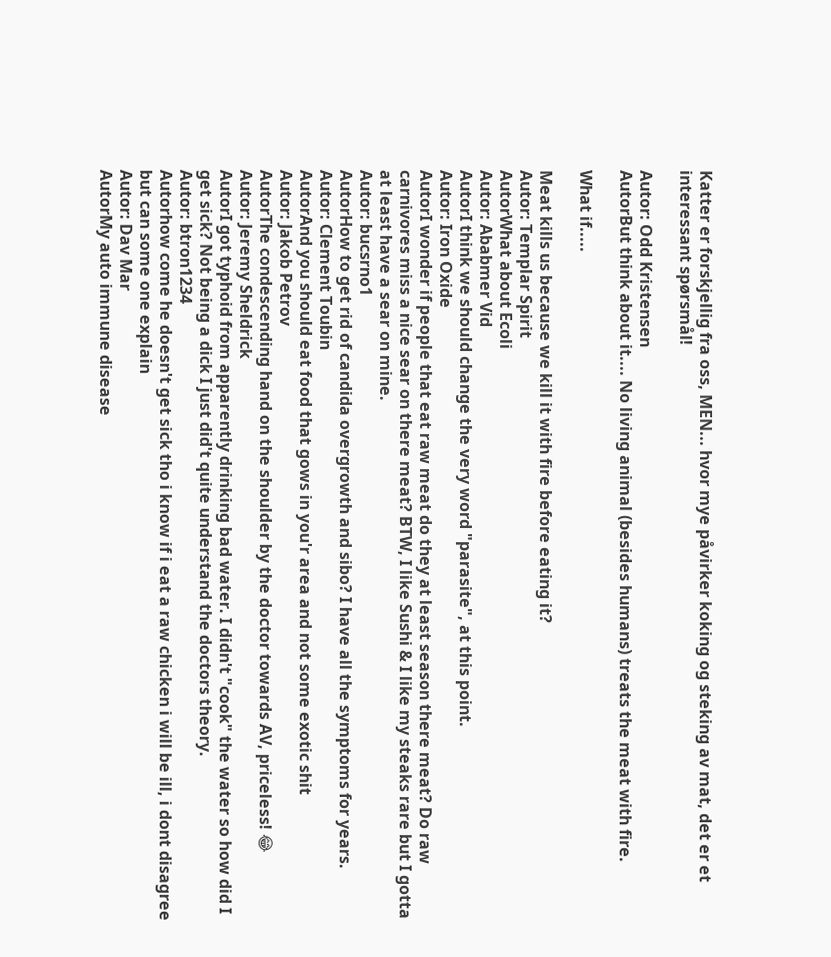Katter er forskjellig fra oss, MEN... hvor mye påvirker koking og steking av mat, det er et interessant spørsmål!

Autor: Odd Kristensen
AutorBut think about it.... No living animal (besides humans) treats the meat with fire.

What if.....

Meat kills us because we kill it with fire before eating it?
Autor: Templar Spirit
AutorWhat about Ecoli
Autor: Ababmer Vid
AutorI think we should change the very word "parasite", at this point.
Autor: Iron Oxide
AutorI wonder if people that eat raw meat do they at least season there meat? Do raw carnivores miss a nice sear on there meat? BTW, I like Sushi & I like my steaks rare but I gotta at least have a sear on mine.
Autor: bucsrno1
AutorHow to get rid of candida overgrowth and sibo? I have all the symptoms for years.
Autor: Clement Toubin
AutorAnd you should eat food that gows in you'r area and not some exotic shit
Autor: Jakob Petrov
AutorThe condescending hand on the shoulder by the doctor towards AV, priceless! 😂
Autor: Jeremy Sheldrick
AutorI got typhoid from apparently drinking bad water. I didn't "cook" the water so how did I get sick? Not being a dick I just did't quite understand the doctors theory.
Autor: btron1234
Autorhow come he doesn't get sick tho i know if i eat a raw chicken i will be ill, i dont disagree but can some one explain
Autor: Dav Mar
AutorMy auto immune disease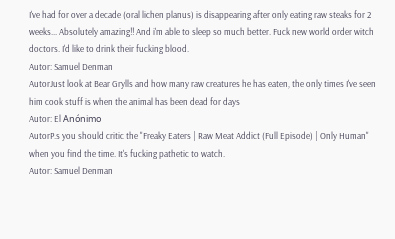I've had for over a decade (oral lichen planus) is disappearing after only eating raw steaks for 2 weeks... Absolutely amazing!! And i'm able to sleep so much better. Fuck new world order witch doctors. I'd like to drink their fucking blood.
Autor: Samuel Denman
AutorJust look at Bear Grylls and how many raw creatures he has eaten, the only times I've seen him cook stuff is when the animal has been dead for days
Autor: El Anónimo
AutorP.s you should critic the "Freaky Eaters | Raw Meat Addict (Full Episode) | Only Human" when you find the time. It's fucking pathetic to watch.
Autor: Samuel Denman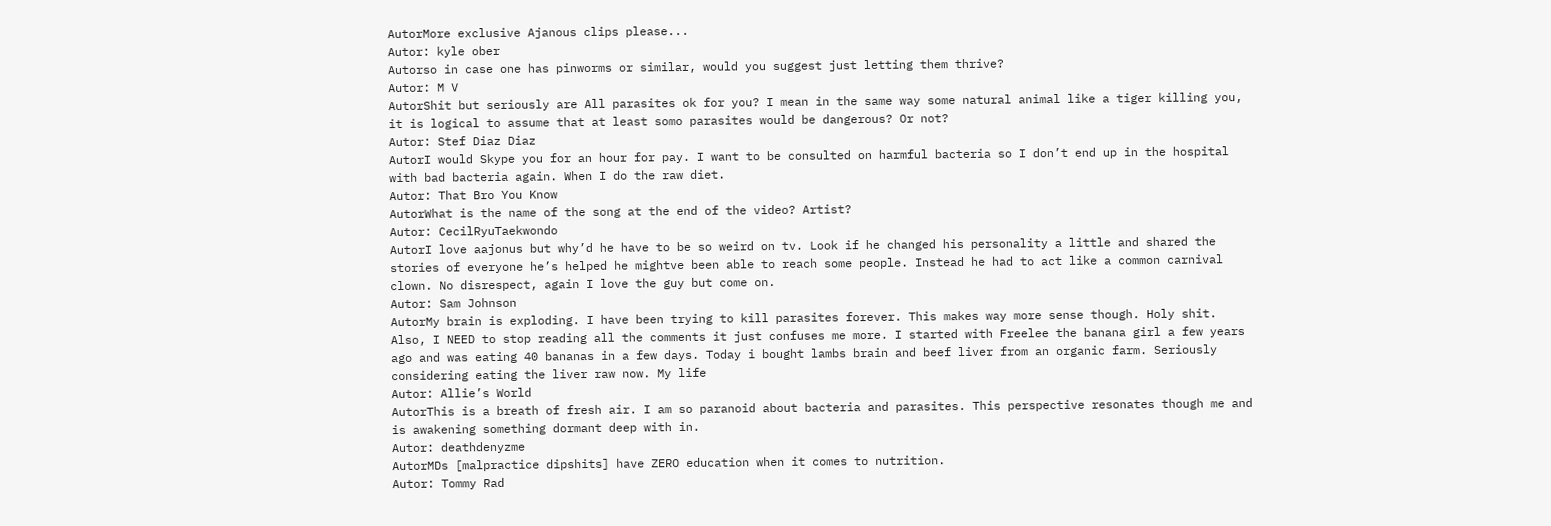AutorMore exclusive Ajanous clips please...
Autor: kyle ober
Autorso in case one has pinworms or similar, would you suggest just letting them thrive?
Autor: M V
AutorShit but seriously are All parasites ok for you? I mean in the same way some natural animal like a tiger killing you, it is logical to assume that at least somo parasites would be dangerous? Or not?
Autor: Stef Diaz Diaz
AutorI would Skype you for an hour for pay. I want to be consulted on harmful bacteria so I don’t end up in the hospital with bad bacteria again. When I do the raw diet.
Autor: That Bro You Know
AutorWhat is the name of the song at the end of the video? Artist?
Autor: CecilRyuTaekwondo
AutorI love aajonus but why’d he have to be so weird on tv. Look if he changed his personality a little and shared the stories of everyone he’s helped he mightve been able to reach some people. Instead he had to act like a common carnival clown. No disrespect, again I love the guy but come on.
Autor: Sam Johnson
AutorMy brain is exploding. I have been trying to kill parasites forever. This makes way more sense though. Holy shit. Also, I NEED to stop reading all the comments it just confuses me more. I started with Freelee the banana girl a few years ago and was eating 40 bananas in a few days. Today i bought lambs brain and beef liver from an organic farm. Seriously considering eating the liver raw now. My life
Autor: Allie’s World
AutorThis is a breath of fresh air. I am so paranoid about bacteria and parasites. This perspective resonates though me and is awakening something dormant deep with in.
Autor: deathdenyzme
AutorMDs [malpractice dipshits] have ZERO education when it comes to nutrition.
Autor: Tommy Rad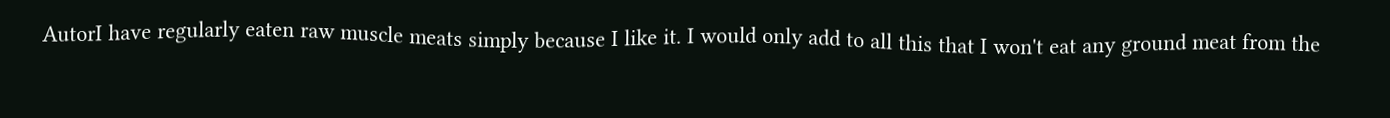AutorI have regularly eaten raw muscle meats simply because I like it. I would only add to all this that I won't eat any ground meat from the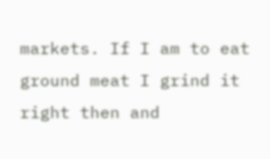markets. If I am to eat ground meat I grind it right then and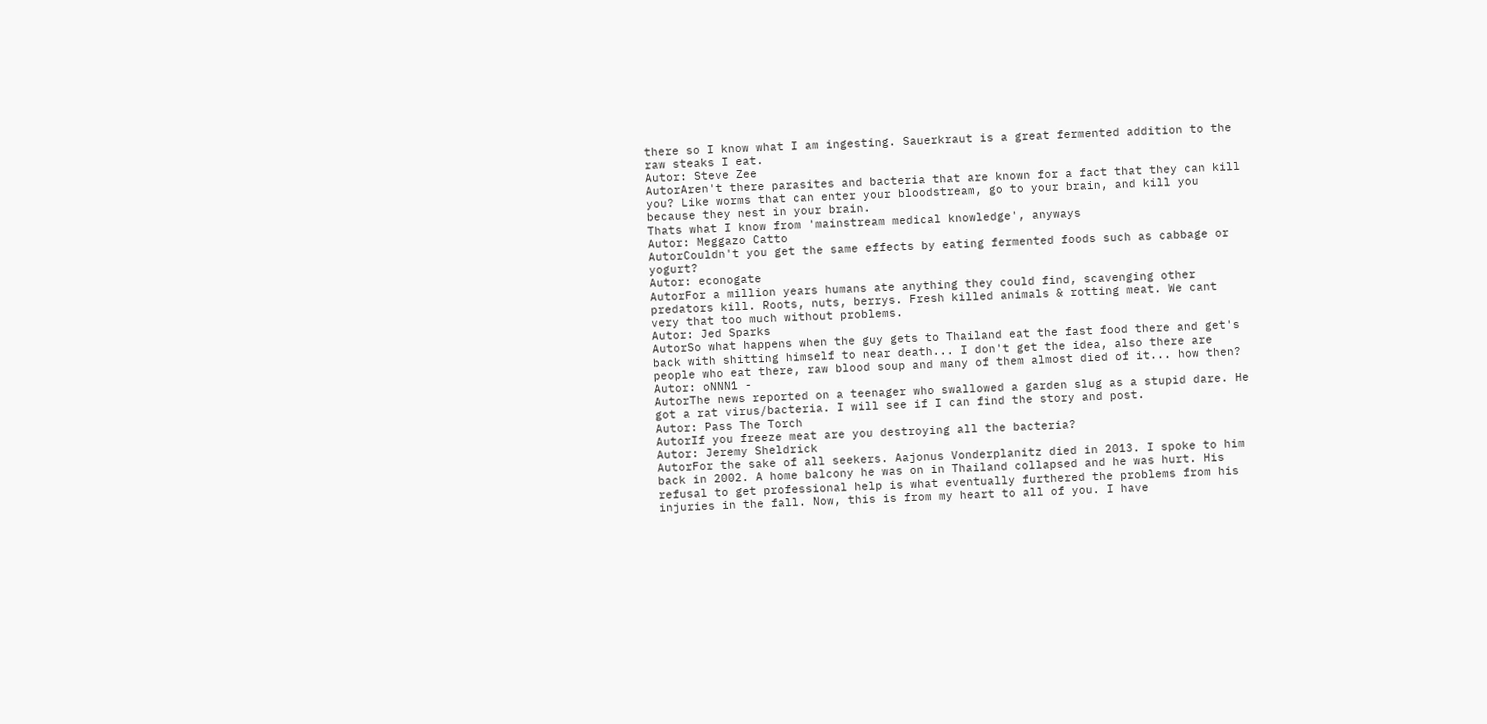there so I know what I am ingesting. Sauerkraut is a great fermented addition to the raw steaks I eat.
Autor: Steve Zee
AutorAren't there parasites and bacteria that are known for a fact that they can kill you? Like worms that can enter your bloodstream, go to your brain, and kill you because they nest in your brain.
Thats what I know from 'mainstream medical knowledge', anyways
Autor: Meggazo Catto
AutorCouldn't you get the same effects by eating fermented foods such as cabbage or yogurt?
Autor: econogate
AutorFor a million years humans ate anything they could find, scavenging other predators kill. Roots, nuts, berrys. Fresh killed animals & rotting meat. We cant very that too much without problems.
Autor: Jed Sparks
AutorSo what happens when the guy gets to Thailand eat the fast food there and get's back with shitting himself to near death... I don't get the idea, also there are people who eat there, raw blood soup and many of them almost died of it... how then?
Autor: oNNN1 -
AutorThe news reported on a teenager who swallowed a garden slug as a stupid dare. He got a rat virus/bacteria. I will see if I can find the story and post.
Autor: Pass The Torch
AutorIf you freeze meat are you destroying all the bacteria?
Autor: Jeremy Sheldrick
AutorFor the sake of all seekers. Aajonus Vonderplanitz died in 2013. I spoke to him back in 2002. A home balcony he was on in Thailand collapsed and he was hurt. His refusal to get professional help is what eventually furthered the problems from his injuries in the fall. Now, this is from my heart to all of you. I have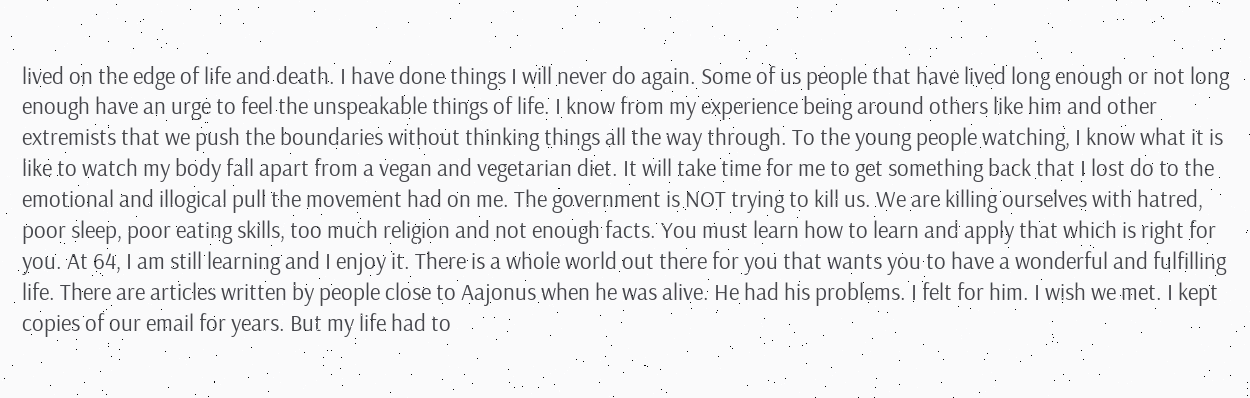lived on the edge of life and death. I have done things I will never do again. Some of us people that have lived long enough or not long enough have an urge to feel the unspeakable things of life. I know from my experience being around others like him and other extremists that we push the boundaries without thinking things all the way through. To the young people watching, I know what it is like to watch my body fall apart from a vegan and vegetarian diet. It will take time for me to get something back that I lost do to the emotional and illogical pull the movement had on me. The government is NOT trying to kill us. We are killing ourselves with hatred, poor sleep, poor eating skills, too much religion and not enough facts. You must learn how to learn and apply that which is right for you. At 64, I am still learning and I enjoy it. There is a whole world out there for you that wants you to have a wonderful and fulfilling life. There are articles written by people close to Aajonus when he was alive. He had his problems. I felt for him. I wish we met. I kept copies of our email for years. But my life had to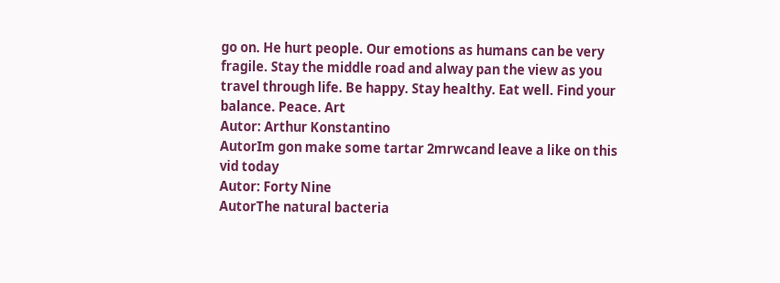go on. He hurt people. Our emotions as humans can be very fragile. Stay the middle road and alway pan the view as you travel through life. Be happy. Stay healthy. Eat well. Find your balance. Peace. Art
Autor: Arthur Konstantino
AutorIm gon make some tartar 2mrwcand leave a like on this vid today
Autor: Forty Nine
AutorThe natural bacteria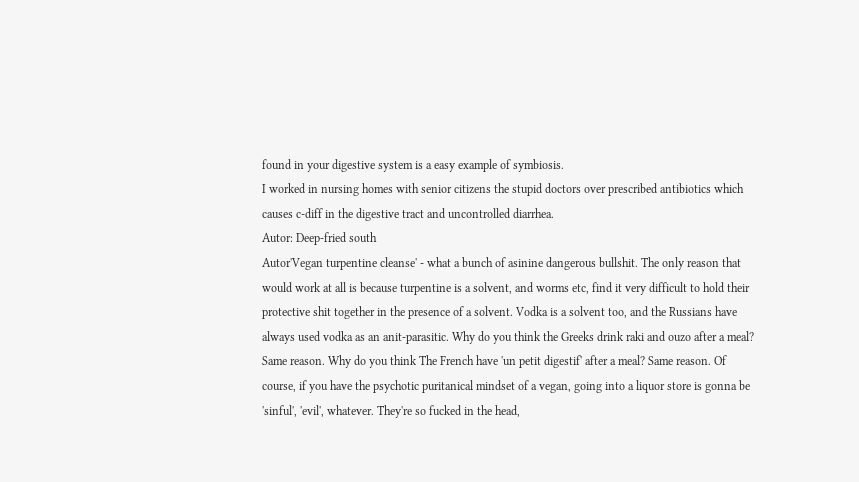found in your digestive system is a easy example of symbiosis.
I worked in nursing homes with senior citizens the stupid doctors over prescribed antibiotics which causes c-diff in the digestive tract and uncontrolled diarrhea.
Autor: Deep-fried south
Autor'Vegan turpentine cleanse' - what a bunch of asinine dangerous bullshit. The only reason that would work at all is because turpentine is a solvent, and worms etc, find it very difficult to hold their protective shit together in the presence of a solvent. Vodka is a solvent too, and the Russians have always used vodka as an anit-parasitic. Why do you think the Greeks drink raki and ouzo after a meal? Same reason. Why do you think The French have 'un petit digestif' after a meal? Same reason. Of course, if you have the psychotic puritanical mindset of a vegan, going into a liquor store is gonna be 'sinful', 'evil', whatever. They're so fucked in the head,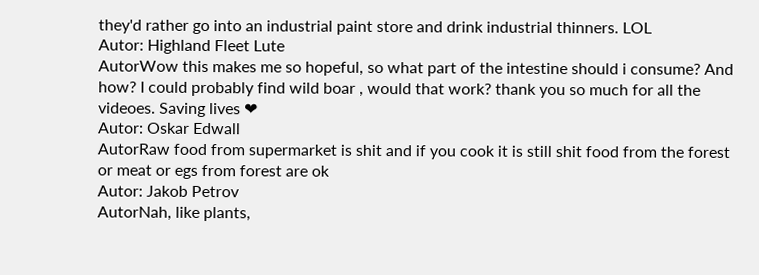they'd rather go into an industrial paint store and drink industrial thinners. LOL
Autor: Highland Fleet Lute
AutorWow this makes me so hopeful, so what part of the intestine should i consume? And how? I could probably find wild boar , would that work? thank you so much for all the videoes. Saving lives ❤
Autor: Oskar Edwall
AutorRaw food from supermarket is shit and if you cook it is still shit food from the forest or meat or egs from forest are ok
Autor: Jakob Petrov
AutorNah, like plants,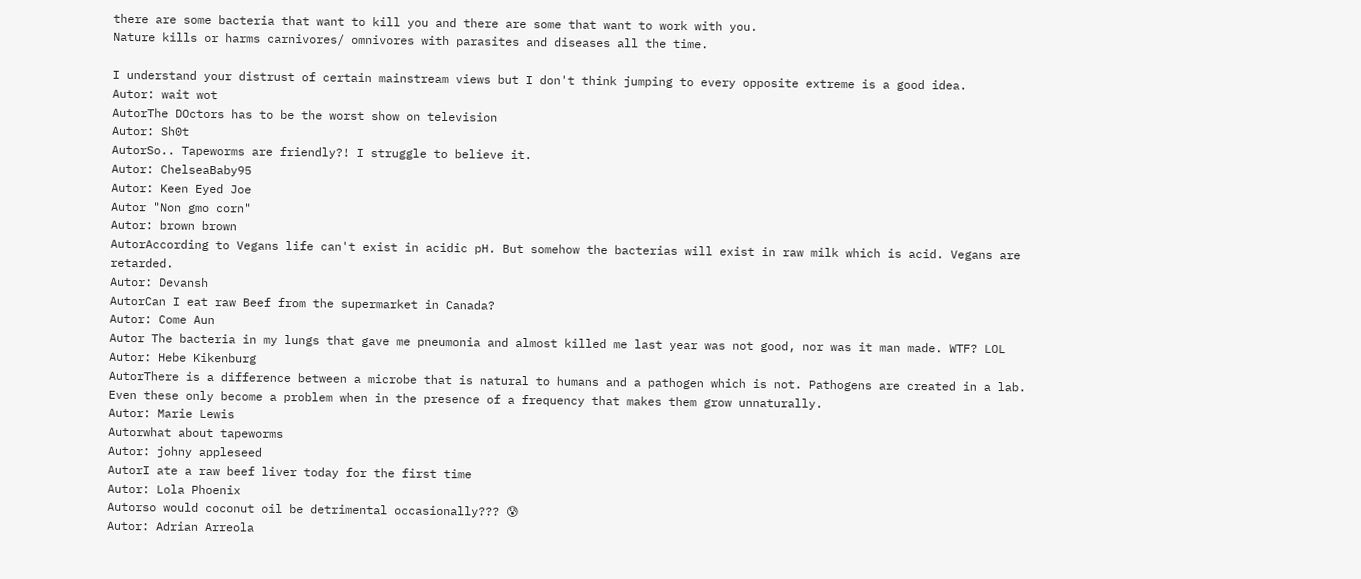there are some bacteria that want to kill you and there are some that want to work with you.
Nature kills or harms carnivores/ omnivores with parasites and diseases all the time.

I understand your distrust of certain mainstream views but I don't think jumping to every opposite extreme is a good idea.
Autor: wait wot
AutorThe DOctors has to be the worst show on television
Autor: Sh0t
AutorSo.. Tapeworms are friendly?! I struggle to believe it.
Autor: ChelseaBaby95
Autor: Keen Eyed Joe
Autor "Non gmo corn"
Autor: brown brown
AutorAccording to Vegans life can't exist in acidic pH. But somehow the bacterias will exist in raw milk which is acid. Vegans are retarded.
Autor: Devansh
AutorCan I eat raw Beef from the supermarket in Canada?
Autor: Come Aun
Autor The bacteria in my lungs that gave me pneumonia and almost killed me last year was not good, nor was it man made. WTF? LOL
Autor: Hebe Kikenburg
AutorThere is a difference between a microbe that is natural to humans and a pathogen which is not. Pathogens are created in a lab. Even these only become a problem when in the presence of a frequency that makes them grow unnaturally.
Autor: Marie Lewis
Autorwhat about tapeworms
Autor: johny appleseed
AutorI ate a raw beef liver today for the first time
Autor: Lola Phoenix
Autorso would coconut oil be detrimental occasionally??? 😰
Autor: Adrian Arreola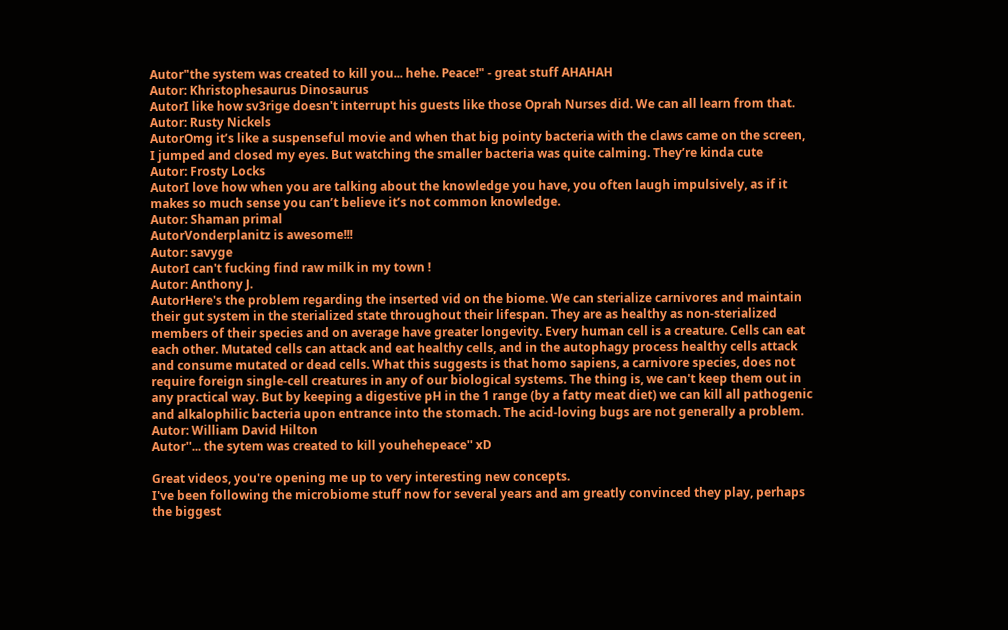Autor"the system was created to kill you... hehe. Peace!" - great stuff AHAHAH
Autor: Khristophesaurus Dinosaurus
AutorI like how sv3rige doesn't interrupt his guests like those Oprah Nurses did. We can all learn from that.
Autor: Rusty Nickels
AutorOmg it’s like a suspenseful movie and when that big pointy bacteria with the claws came on the screen, I jumped and closed my eyes. But watching the smaller bacteria was quite calming. They’re kinda cute
Autor: Frosty Locks
AutorI love how when you are talking about the knowledge you have, you often laugh impulsively, as if it makes so much sense you can’t believe it’s not common knowledge.
Autor: Shaman primal
AutorVonderplanitz is awesome!!!
Autor: savyge
AutorI can't fucking find raw milk in my town !
Autor: Anthony J.
AutorHere's the problem regarding the inserted vid on the biome. We can sterialize carnivores and maintain their gut system in the sterialized state throughout their lifespan. They are as healthy as non-sterialized members of their species and on average have greater longevity. Every human cell is a creature. Cells can eat each other. Mutated cells can attack and eat healthy cells, and in the autophagy process healthy cells attack and consume mutated or dead cells. What this suggests is that homo sapiens, a carnivore species, does not require foreign single-cell creatures in any of our biological systems. The thing is, we can't keep them out in any practical way. But by keeping a digestive pH in the 1 range (by a fatty meat diet) we can kill all pathogenic and alkalophilic bacteria upon entrance into the stomach. The acid-loving bugs are not generally a problem.
Autor: William David Hilton
Autor''... the sytem was created to kill youhehepeace'' xD

Great videos, you're opening me up to very interesting new concepts.
I've been following the microbiome stuff now for several years and am greatly convinced they play, perhaps the biggest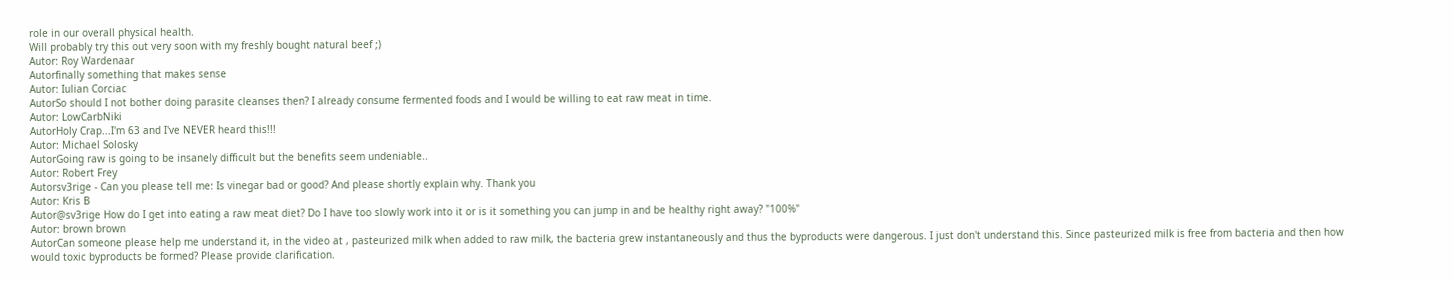role in our overall physical health.
Will probably try this out very soon with my freshly bought natural beef ;)
Autor: Roy Wardenaar
Autorfinally something that makes sense
Autor: Iulian Corciac
AutorSo should I not bother doing parasite cleanses then? I already consume fermented foods and I would be willing to eat raw meat in time.
Autor: LowCarbNiki
AutorHoly Crap...I'm 63 and I've NEVER heard this!!!
Autor: Michael Solosky
AutorGoing raw is going to be insanely difficult but the benefits seem undeniable..
Autor: Robert Frey
Autorsv3rige - Can you please tell me: Is vinegar bad or good? And please shortly explain why. Thank you
Autor: Kris B
Autor@sv3rige How do I get into eating a raw meat diet? Do I have too slowly work into it or is it something you can jump in and be healthy right away? "100%"
Autor: brown brown
AutorCan someone please help me understand it, in the video at , pasteurized milk when added to raw milk, the bacteria grew instantaneously and thus the byproducts were dangerous. I just don't understand this. Since pasteurized milk is free from bacteria and then how would toxic byproducts be formed? Please provide clarification.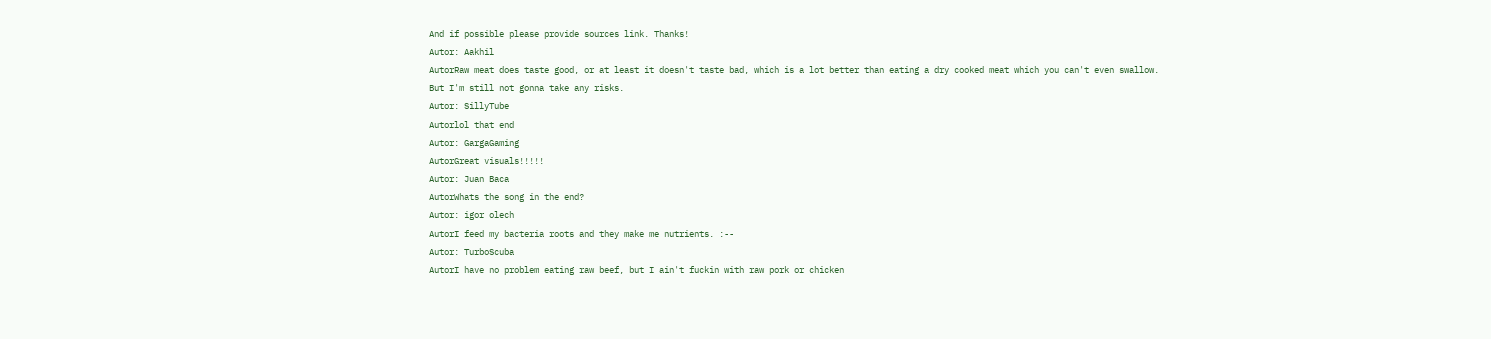And if possible please provide sources link. Thanks!
Autor: Aakhil
AutorRaw meat does taste good, or at least it doesn't taste bad, which is a lot better than eating a dry cooked meat which you can't even swallow.
But I'm still not gonna take any risks.
Autor: SillyTube
Autorlol that end
Autor: GargaGaming
AutorGreat visuals!!!!!
Autor: Juan Baca
AutorWhats the song in the end?
Autor: igor olech
AutorI feed my bacteria roots and they make me nutrients. :--
Autor: TurboScuba
AutorI have no problem eating raw beef, but I ain't fuckin with raw pork or chicken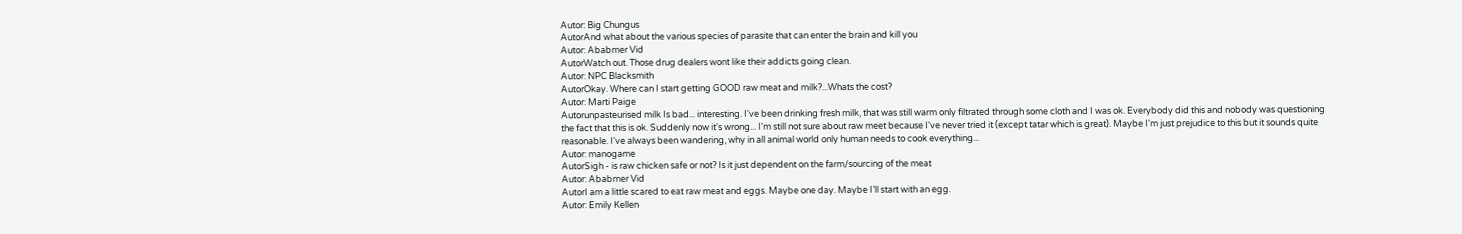Autor: Big Chungus
AutorAnd what about the various species of parasite that can enter the brain and kill you
Autor: Ababmer Vid
AutorWatch out. Those drug dealers wont like their addicts going clean.
Autor: NPC Blacksmith
AutorOkay. Where can I start getting GOOD raw meat and milk?...Whats the cost?
Autor: Marti Paige
Autorunpasteurised milk Is bad... interesting. I've been drinking fresh milk, that was still warm only filtrated through some cloth and I was ok. Everybody did this and nobody was questioning the fact that this is ok. Suddenly now it's wrong... I'm still not sure about raw meet because I've never tried it (except tatar which is great). Maybe I'm just prejudice to this but it sounds quite reasonable. I've always been wandering, why in all animal world only human needs to cook everything...
Autor: manogame
AutorSigh - is raw chicken safe or not? Is it just dependent on the farm/sourcing of the meat
Autor: Ababmer Vid
AutorI am a little scared to eat raw meat and eggs. Maybe one day. Maybe I’ll start with an egg.
Autor: Emily Kellen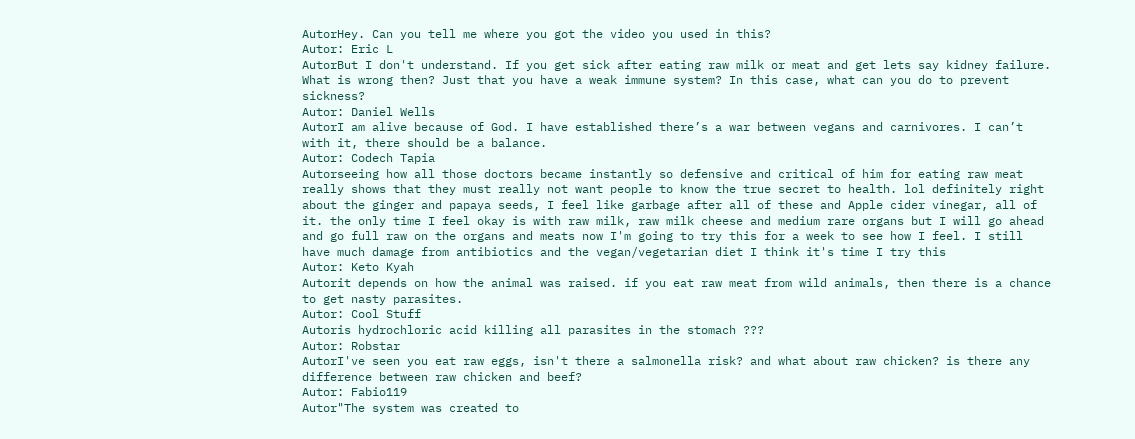AutorHey. Can you tell me where you got the video you used in this?
Autor: Eric L
AutorBut I don't understand. If you get sick after eating raw milk or meat and get lets say kidney failure. What is wrong then? Just that you have a weak immune system? In this case, what can you do to prevent sickness?
Autor: Daniel Wells
AutorI am alive because of God. I have established there’s a war between vegans and carnivores. I can’t with it, there should be a balance.
Autor: Codech Tapia
Autorseeing how all those doctors became instantly so defensive and critical of him for eating raw meat really shows that they must really not want people to know the true secret to health. lol definitely right about the ginger and papaya seeds, I feel like garbage after all of these and Apple cider vinegar, all of it. the only time I feel okay is with raw milk, raw milk cheese and medium rare organs but I will go ahead and go full raw on the organs and meats now I'm going to try this for a week to see how I feel. I still have much damage from antibiotics and the vegan/vegetarian diet I think it's time I try this
Autor: Keto Kyah
Autorit depends on how the animal was raised. if you eat raw meat from wild animals, then there is a chance to get nasty parasites.
Autor: Cool Stuff
Autoris hydrochloric acid killing all parasites in the stomach ???
Autor: Robstar
AutorI've seen you eat raw eggs, isn't there a salmonella risk? and what about raw chicken? is there any difference between raw chicken and beef?
Autor: Fabio119
Autor"The system was created to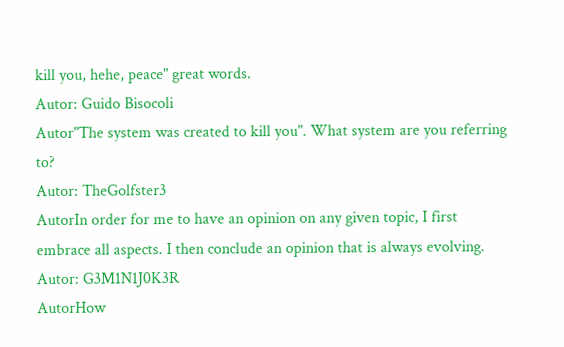kill you, hehe, peace" great words.
Autor: Guido Bisocoli
Autor"The system was created to kill you". What system are you referring to?
Autor: TheGolfster3
AutorIn order for me to have an opinion on any given topic, I first embrace all aspects. I then conclude an opinion that is always evolving.
Autor: G3M1N1J0K3R
AutorHow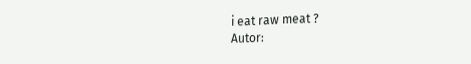i eat raw meat ?
Autor: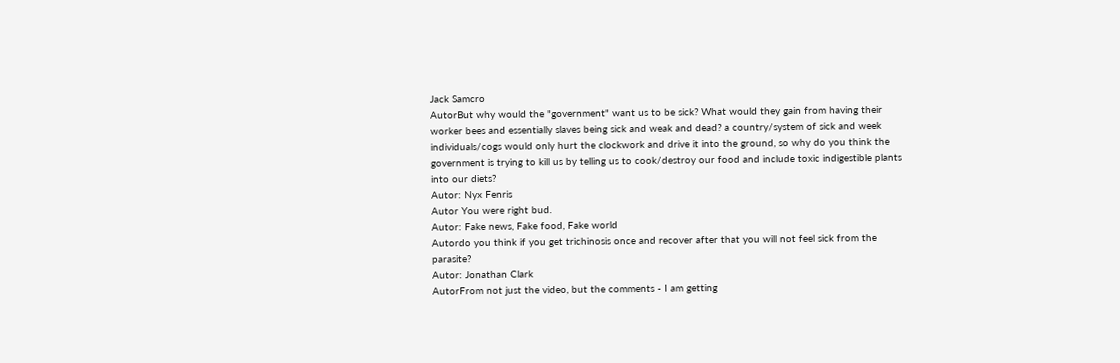Jack Samcro
AutorBut why would the "government" want us to be sick? What would they gain from having their worker bees and essentially slaves being sick and weak and dead? a country/system of sick and week individuals/cogs would only hurt the clockwork and drive it into the ground, so why do you think the government is trying to kill us by telling us to cook/destroy our food and include toxic indigestible plants into our diets?
Autor: Nyx Fenris
Autor You were right bud.
Autor: Fake news, Fake food, Fake world
Autordo you think if you get trichinosis once and recover after that you will not feel sick from the parasite?
Autor: Jonathan Clark
AutorFrom not just the video, but the comments - I am getting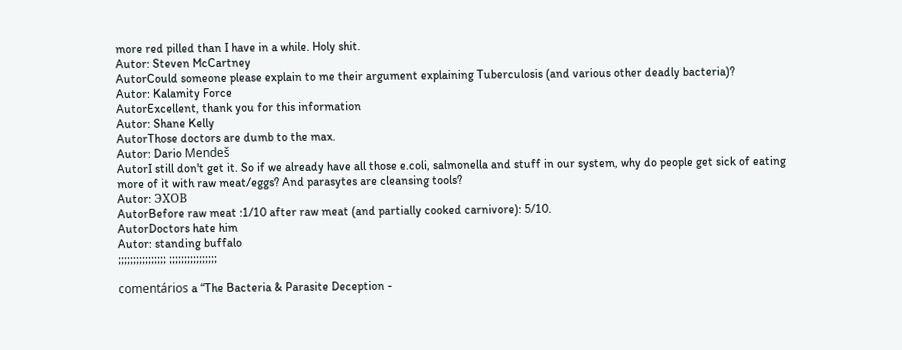more red pilled than I have in a while. Holy shit.
Autor: Steven McCartney
AutorCould someone please explain to me their argument explaining Tuberculosis (and various other deadly bacteria)?
Autor: Kalamity Force
AutorExcellent, thank you for this information
Autor: Shane Kelly
AutorThose doctors are dumb to the max.
Autor: Dario Mendeš
AutorI still don't get it. So if we already have all those e.coli, salmonella and stuff in our system, why do people get sick of eating more of it with raw meat/eggs? And parasytes are cleansing tools?
Autor: ЭХОВ
AutorBefore raw meat :1/10 after raw meat (and partially cooked carnivore): 5/10.
AutorDoctors hate him
Autor: standing buffalo
;;;;;;;;;;;;;;;; ;;;;;;;;;;;;;;;;

comentários a “The Bacteria & Parasite Deception -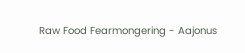Raw Food Fearmongering - Aajonus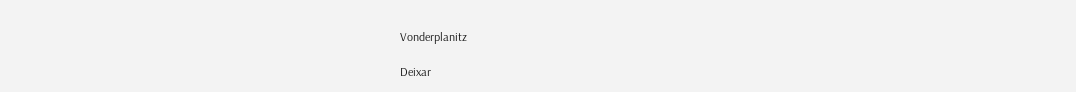Vonderplanitz

Deixar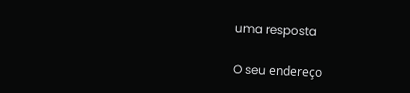uma resposta

O seu endereço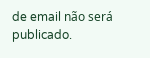de email não será publicado.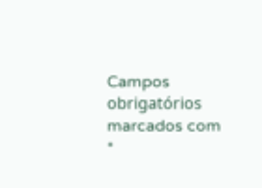Campos obrigatórios marcados com *